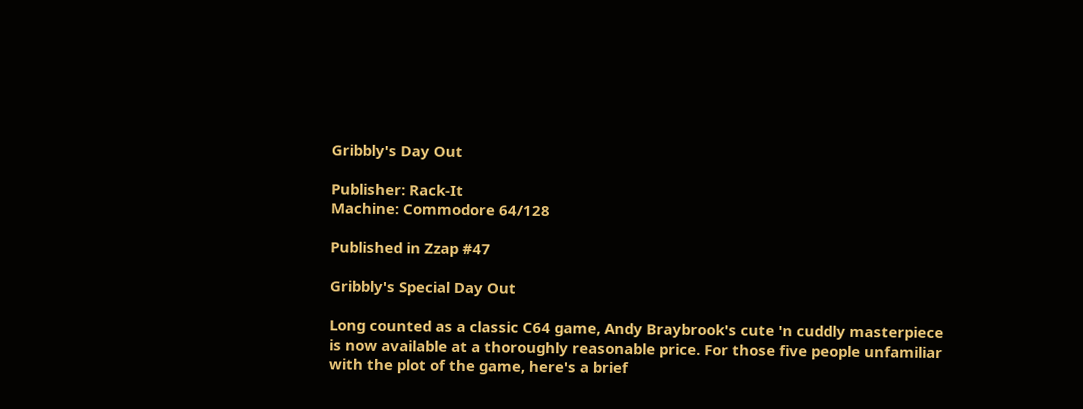Gribbly's Day Out

Publisher: Rack-It
Machine: Commodore 64/128

Published in Zzap #47

Gribbly's Special Day Out

Long counted as a classic C64 game, Andy Braybrook's cute 'n cuddly masterpiece is now available at a thoroughly reasonable price. For those five people unfamiliar with the plot of the game, here's a brief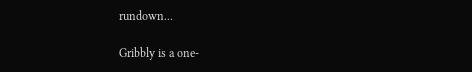rundown...

Gribbly is a one-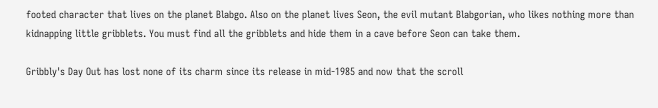footed character that lives on the planet Blabgo. Also on the planet lives Seon, the evil mutant Blabgorian, who likes nothing more than kidnapping little gribblets. You must find all the gribblets and hide them in a cave before Seon can take them.

Gribbly's Day Out has lost none of its charm since its release in mid-1985 and now that the scroll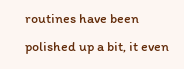routines have been polished up a bit, it even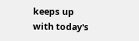keeps up with today's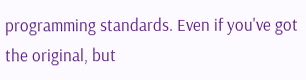programming standards. Even if you've got the original, but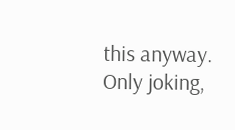this anyway. Only joking,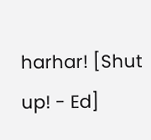harhar! [Shut up! - Ed]